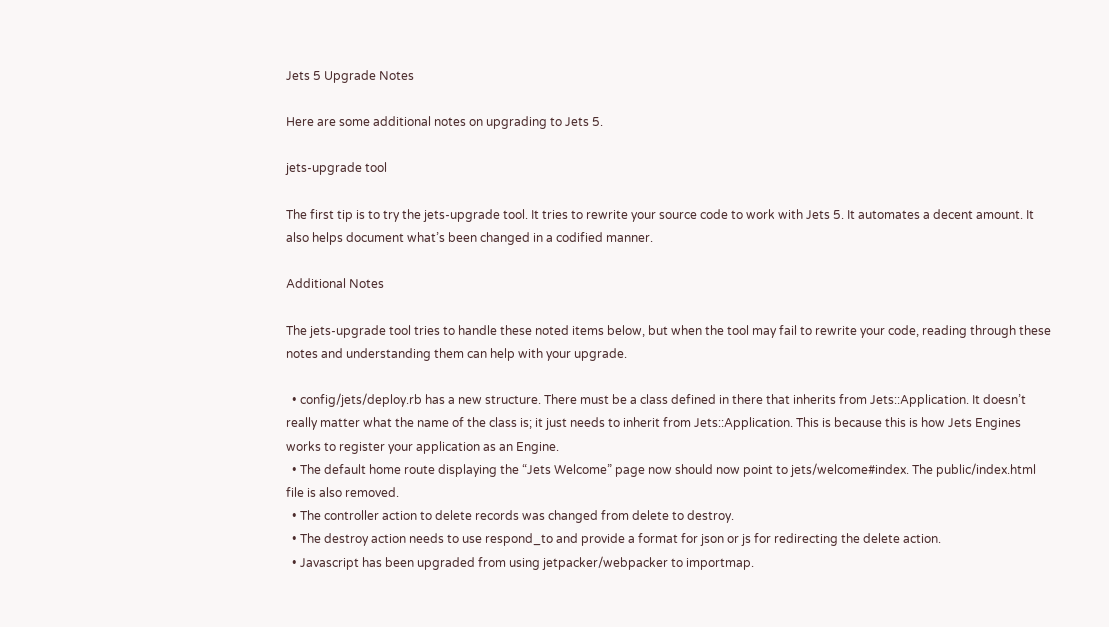Jets 5 Upgrade Notes

Here are some additional notes on upgrading to Jets 5.

jets-upgrade tool

The first tip is to try the jets-upgrade tool. It tries to rewrite your source code to work with Jets 5. It automates a decent amount. It also helps document what’s been changed in a codified manner.

Additional Notes

The jets-upgrade tool tries to handle these noted items below, but when the tool may fail to rewrite your code, reading through these notes and understanding them can help with your upgrade.

  • config/jets/deploy.rb has a new structure. There must be a class defined in there that inherits from Jets::Application. It doesn’t really matter what the name of the class is; it just needs to inherit from Jets::Application. This is because this is how Jets Engines works to register your application as an Engine.
  • The default home route displaying the “Jets Welcome” page now should now point to jets/welcome#index. The public/index.html file is also removed.
  • The controller action to delete records was changed from delete to destroy.
  • The destroy action needs to use respond_to and provide a format for json or js for redirecting the delete action.
  • Javascript has been upgraded from using jetpacker/webpacker to importmap.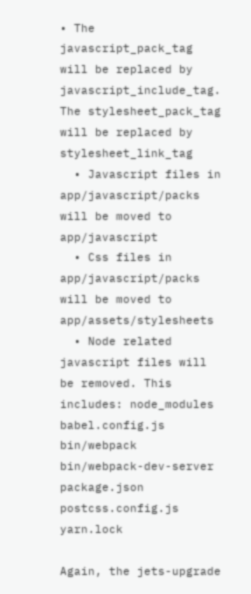• The javascript_pack_tag will be replaced by javascript_include_tag. The stylesheet_pack_tag will be replaced by stylesheet_link_tag
  • Javascript files in app/javascript/packs will be moved to app/javascript
  • Css files in app/javascript/packs will be moved to app/assets/stylesheets
  • Node related javascript files will be removed. This includes: node_modules babel.config.js bin/webpack bin/webpack-dev-server package.json postcss.config.js yarn.lock

Again, the jets-upgrade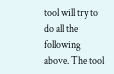tool will try to do all the following above. The tool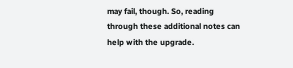may fail, though. So, reading through these additional notes can help with the upgrade.